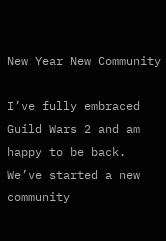New Year New Community

I’ve fully embraced Guild Wars 2 and am happy to be back. We’ve started a new community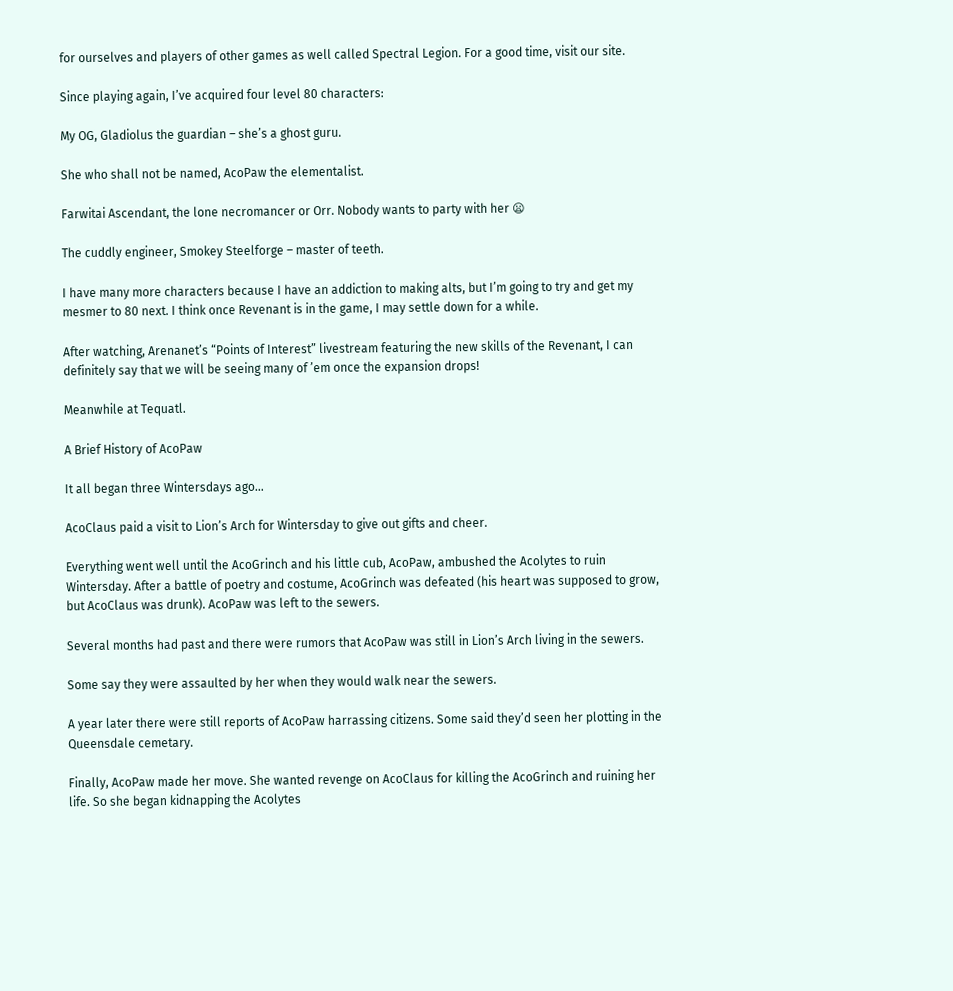for ourselves and players of other games as well called Spectral Legion. For a good time, visit our site.

Since playing again, I’ve acquired four level 80 characters:

My OG, Gladiolus the guardian – she’s a ghost guru.

She who shall not be named, AcoPaw the elementalist.

Farwitai Ascendant, the lone necromancer or Orr. Nobody wants to party with her 😦

The cuddly engineer, Smokey Steelforge – master of teeth.

I have many more characters because I have an addiction to making alts, but I’m going to try and get my mesmer to 80 next. I think once Revenant is in the game, I may settle down for a while.

After watching, Arenanet’s “Points of Interest” livestream featuring the new skills of the Revenant, I can definitely say that we will be seeing many of ’em once the expansion drops!

Meanwhile at Tequatl.

A Brief History of AcoPaw

It all began three Wintersdays ago…

AcoClaus paid a visit to Lion’s Arch for Wintersday to give out gifts and cheer.

Everything went well until the AcoGrinch and his little cub, AcoPaw, ambushed the Acolytes to ruin Wintersday. After a battle of poetry and costume, AcoGrinch was defeated (his heart was supposed to grow, but AcoClaus was drunk). AcoPaw was left to the sewers.

Several months had past and there were rumors that AcoPaw was still in Lion’s Arch living in the sewers.

Some say they were assaulted by her when they would walk near the sewers.

A year later there were still reports of AcoPaw harrassing citizens. Some said they’d seen her plotting in the Queensdale cemetary.

Finally, AcoPaw made her move. She wanted revenge on AcoClaus for killing the AcoGrinch and ruining her life. So she began kidnapping the Acolytes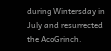during Wintersday in July and resurrected the AcoGrinch.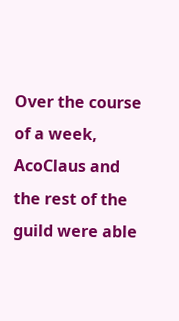Over the course of a week, AcoClaus and the rest of the guild were able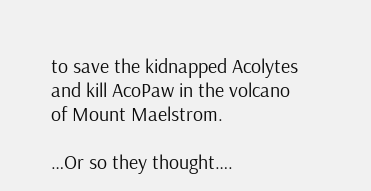to save the kidnapped Acolytes and kill AcoPaw in the volcano of Mount Maelstrom.

…Or so they thought….